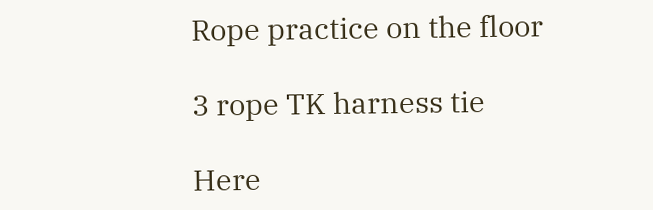Rope practice on the floor

3 rope TK harness tie

Here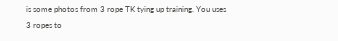is some photos from 3 rope TK tying up training. You uses 3 ropes to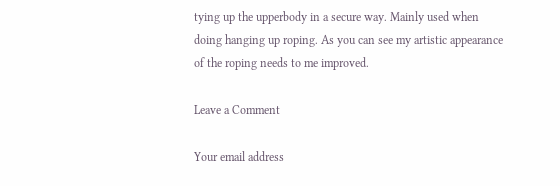tying up the upperbody in a secure way. Mainly used when doing hanging up roping. As you can see my artistic appearance of the roping needs to me improved.

Leave a Comment

Your email address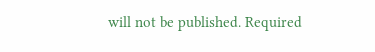will not be published. Required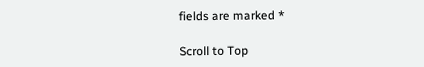fields are marked *

Scroll to Top